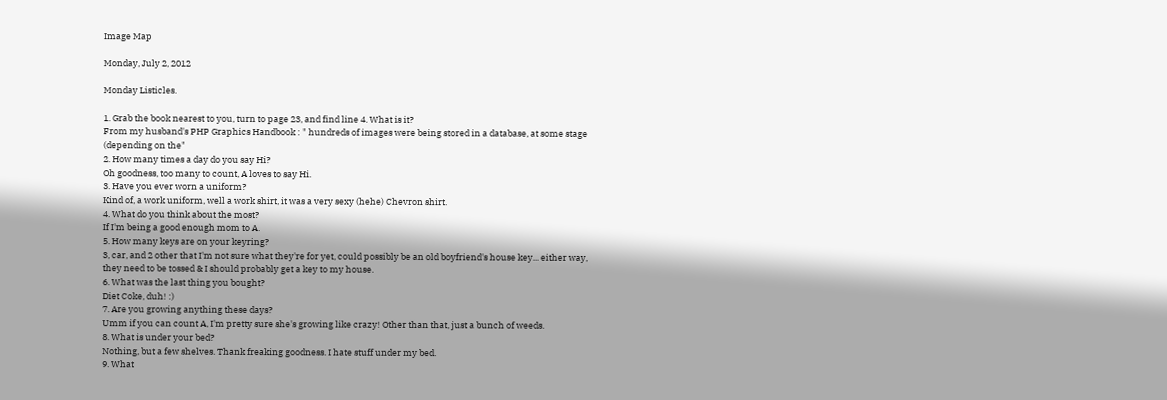Image Map

Monday, July 2, 2012

Monday Listicles.

1. Grab the book nearest to you, turn to page 23, and find line 4. What is it?
From my husband's PHP Graphics Handbook : " hundreds of images were being stored in a database, at some stage (depending on the"
2. How many times a day do you say Hi?
Oh goodness, too many to count, A loves to say Hi.
3. Have you ever worn a uniform?
Kind of, a work uniform, well a work shirt, it was a very sexy (hehe) Chevron shirt.
4. What do you think about the most?
If I'm being a good enough mom to A.
5. How many keys are on your keyring?
3, car, and 2 other that I'm not sure what they're for yet, could possibly be an old boyfriend's house key... either way, they need to be tossed & I should probably get a key to my house.
6. What was the last thing you bought?
Diet Coke, duh! :)
7. Are you growing anything these days?
Umm if you can count A, I'm pretty sure she's growing like crazy! Other than that, just a bunch of weeds.
8. What is under your bed?
Nothing, but a few shelves. Thank freaking goodness. I hate stuff under my bed.
9. What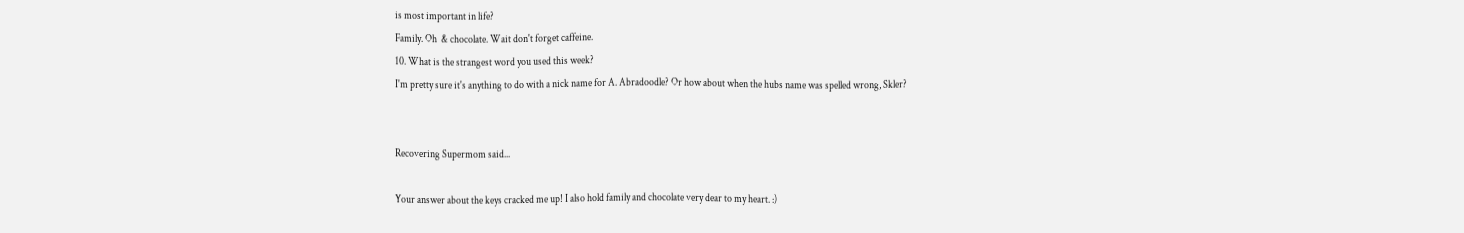is most important in life?
Family. Oh  & chocolate. Wait don't forget caffeine.
10. What is the strangest word you used this week?
I'm pretty sure it's anything to do with a nick name for A. Abradoodle? Or how about when the hubs name was spelled wrong, Skler?


Recovering Supermom said...

Your answer about the keys cracked me up! I also hold family and chocolate very dear to my heart. :)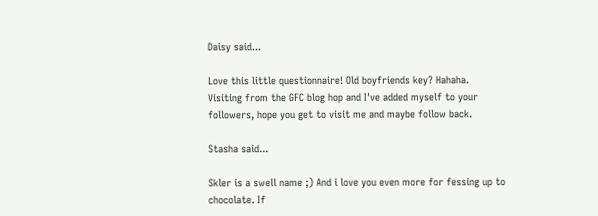Daisy said...

Love this little questionnaire! Old boyfriends key? Hahaha.
Visiting from the GFC blog hop and I've added myself to your followers, hope you get to visit me and maybe follow back.

Stasha said...

Skler is a swell name ;) And i love you even more for fessing up to chocolate. If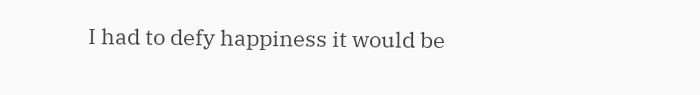I had to defy happiness it would be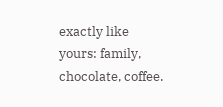exactly like yours: family, chocolate, coffee.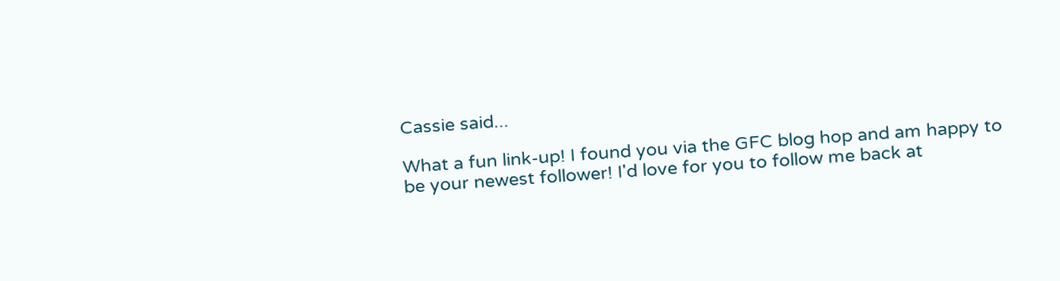Cassie said...

What a fun link-up! I found you via the GFC blog hop and am happy to be your newest follower! I'd love for you to follow me back at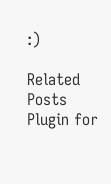:)

Related Posts Plugin for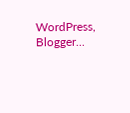WordPress, Blogger...